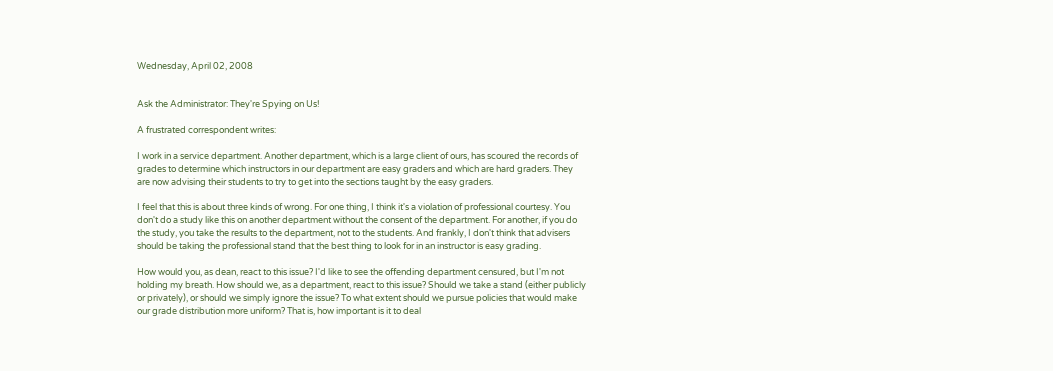Wednesday, April 02, 2008


Ask the Administrator: They're Spying on Us!

A frustrated correspondent writes:

I work in a service department. Another department, which is a large client of ours, has scoured the records of grades to determine which instructors in our department are easy graders and which are hard graders. They are now advising their students to try to get into the sections taught by the easy graders.

I feel that this is about three kinds of wrong. For one thing, I think it's a violation of professional courtesy. You don't do a study like this on another department without the consent of the department. For another, if you do the study, you take the results to the department, not to the students. And frankly, I don't think that advisers should be taking the professional stand that the best thing to look for in an instructor is easy grading.

How would you, as dean, react to this issue? I'd like to see the offending department censured, but I'm not holding my breath. How should we, as a department, react to this issue? Should we take a stand (either publicly or privately), or should we simply ignore the issue? To what extent should we pursue policies that would make our grade distribution more uniform? That is, how important is it to deal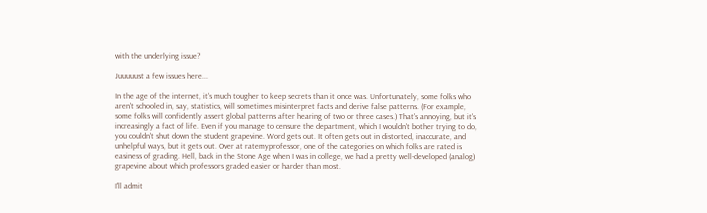with the underlying issue?

Juuuuust a few issues here...

In the age of the internet, it's much tougher to keep secrets than it once was. Unfortunately, some folks who aren't schooled in, say, statistics, will sometimes misinterpret facts and derive false patterns. (For example, some folks will confidently assert global patterns after hearing of two or three cases.) That's annoying, but it's increasingly a fact of life. Even if you manage to censure the department, which I wouldn't bother trying to do, you couldn't shut down the student grapevine. Word gets out. It often gets out in distorted, inaccurate, and unhelpful ways, but it gets out. Over at ratemyprofessor, one of the categories on which folks are rated is easiness of grading. Hell, back in the Stone Age when I was in college, we had a pretty well-developed (analog) grapevine about which professors graded easier or harder than most.

I'll admit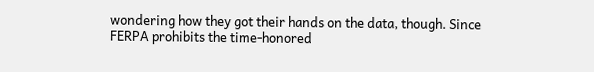wondering how they got their hands on the data, though. Since FERPA prohibits the time-honored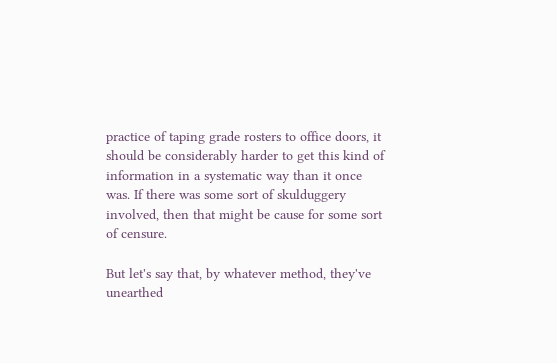practice of taping grade rosters to office doors, it should be considerably harder to get this kind of information in a systematic way than it once was. If there was some sort of skulduggery involved, then that might be cause for some sort of censure.

But let's say that, by whatever method, they've unearthed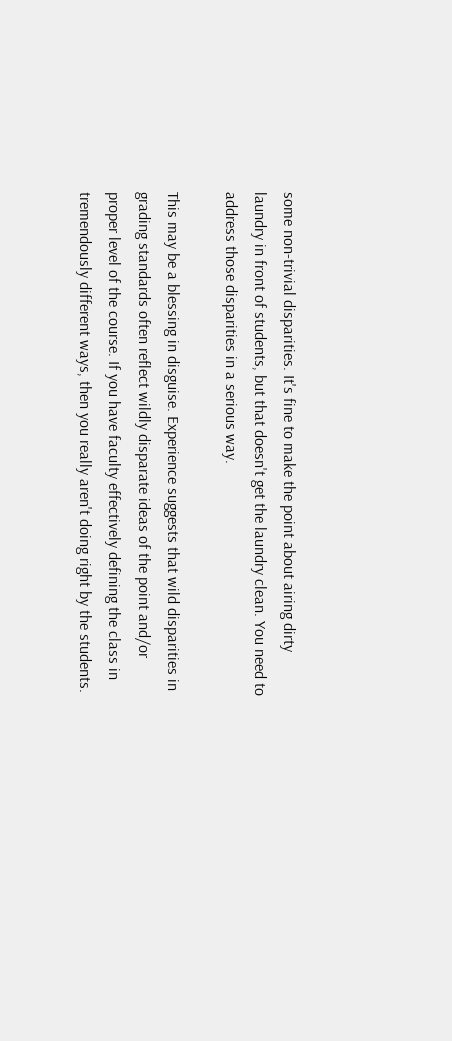some non-trivial disparities. It's fine to make the point about airing dirty laundry in front of students, but that doesn't get the laundry clean. You need to address those disparities in a serious way.

This may be a blessing in disguise. Experience suggests that wild disparities in grading standards often reflect wildly disparate ideas of the point and/or proper level of the course. If you have faculty effectively defining the class in tremendously different ways, then you really aren't doing right by the students.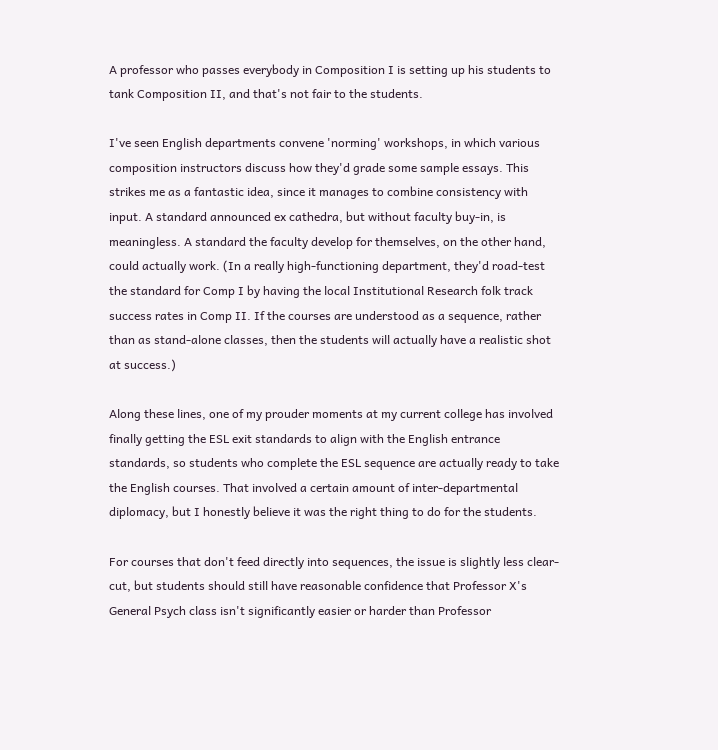A professor who passes everybody in Composition I is setting up his students to tank Composition II, and that's not fair to the students.

I've seen English departments convene 'norming' workshops, in which various composition instructors discuss how they'd grade some sample essays. This strikes me as a fantastic idea, since it manages to combine consistency with input. A standard announced ex cathedra, but without faculty buy-in, is meaningless. A standard the faculty develop for themselves, on the other hand, could actually work. (In a really high-functioning department, they'd road-test the standard for Comp I by having the local Institutional Research folk track success rates in Comp II. If the courses are understood as a sequence, rather than as stand-alone classes, then the students will actually have a realistic shot at success.)

Along these lines, one of my prouder moments at my current college has involved finally getting the ESL exit standards to align with the English entrance standards, so students who complete the ESL sequence are actually ready to take the English courses. That involved a certain amount of inter-departmental diplomacy, but I honestly believe it was the right thing to do for the students.

For courses that don't feed directly into sequences, the issue is slightly less clear-cut, but students should still have reasonable confidence that Professor X's General Psych class isn't significantly easier or harder than Professor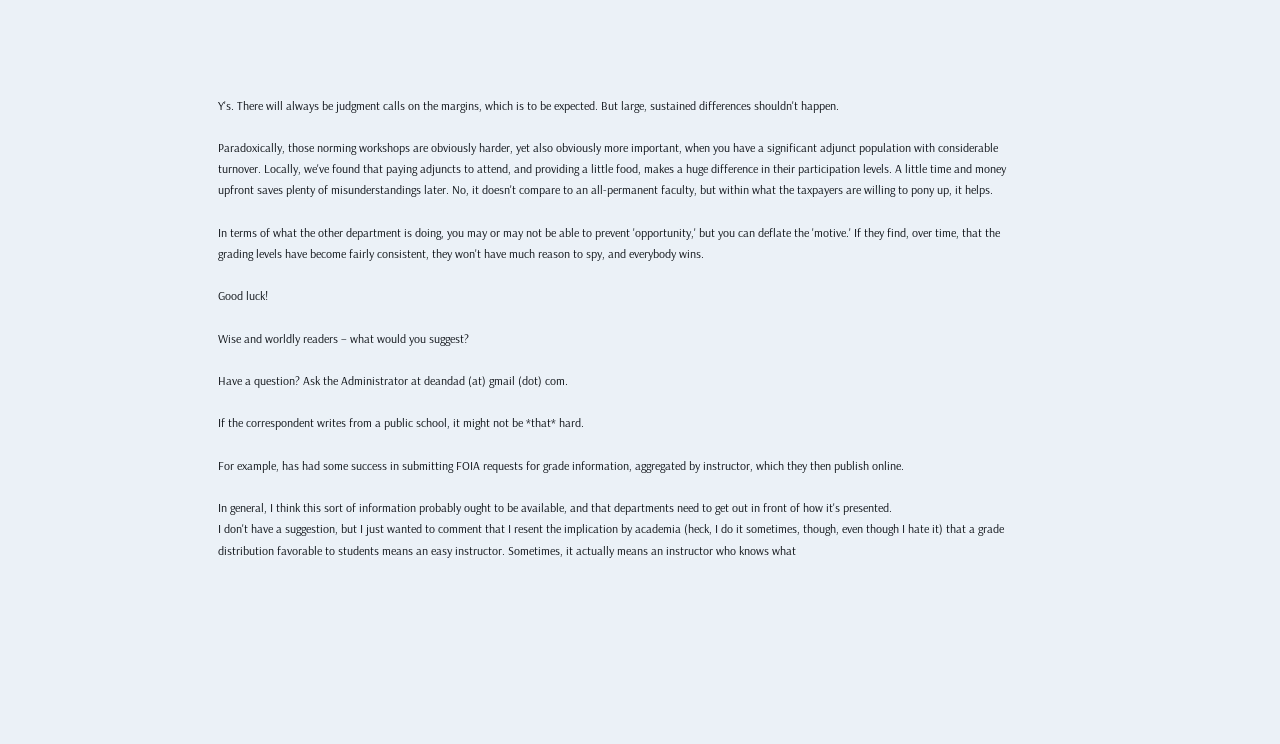Y's. There will always be judgment calls on the margins, which is to be expected. But large, sustained differences shouldn't happen.

Paradoxically, those norming workshops are obviously harder, yet also obviously more important, when you have a significant adjunct population with considerable turnover. Locally, we've found that paying adjuncts to attend, and providing a little food, makes a huge difference in their participation levels. A little time and money upfront saves plenty of misunderstandings later. No, it doesn't compare to an all-permanent faculty, but within what the taxpayers are willing to pony up, it helps.

In terms of what the other department is doing, you may or may not be able to prevent 'opportunity,' but you can deflate the 'motive.' If they find, over time, that the grading levels have become fairly consistent, they won't have much reason to spy, and everybody wins.

Good luck!

Wise and worldly readers – what would you suggest?

Have a question? Ask the Administrator at deandad (at) gmail (dot) com.

If the correspondent writes from a public school, it might not be *that* hard.

For example, has had some success in submitting FOIA requests for grade information, aggregated by instructor, which they then publish online.

In general, I think this sort of information probably ought to be available, and that departments need to get out in front of how it's presented.
I don't have a suggestion, but I just wanted to comment that I resent the implication by academia (heck, I do it sometimes, though, even though I hate it) that a grade distribution favorable to students means an easy instructor. Sometimes, it actually means an instructor who knows what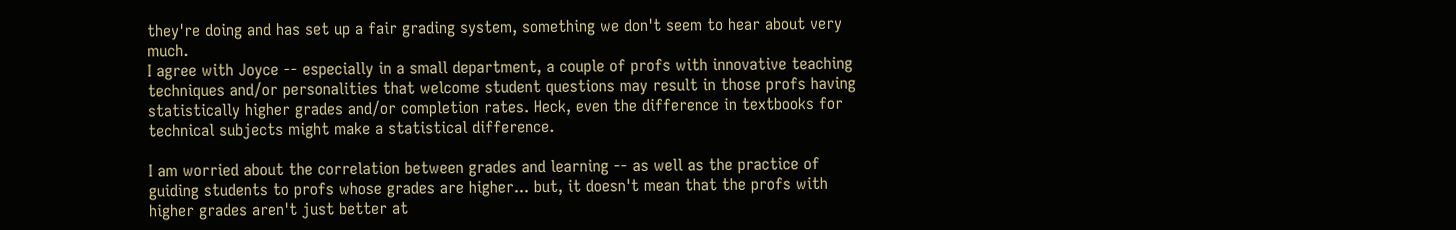they're doing and has set up a fair grading system, something we don't seem to hear about very much.
I agree with Joyce -- especially in a small department, a couple of profs with innovative teaching techniques and/or personalities that welcome student questions may result in those profs having statistically higher grades and/or completion rates. Heck, even the difference in textbooks for technical subjects might make a statistical difference.

I am worried about the correlation between grades and learning -- as well as the practice of guiding students to profs whose grades are higher... but, it doesn't mean that the profs with higher grades aren't just better at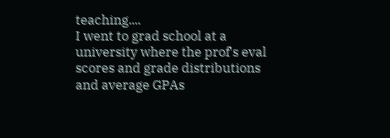teaching....
I went to grad school at a university where the prof's eval scores and grade distributions and average GPAs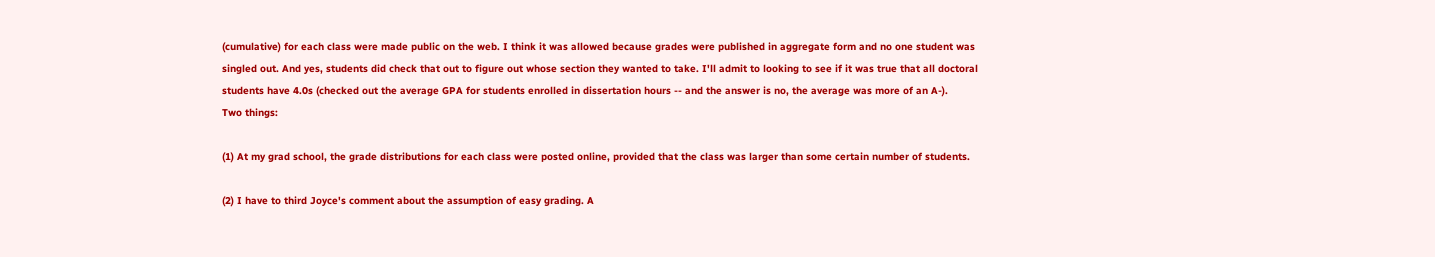(cumulative) for each class were made public on the web. I think it was allowed because grades were published in aggregate form and no one student was singled out. And yes, students did check that out to figure out whose section they wanted to take. I'll admit to looking to see if it was true that all doctoral students have 4.0s (checked out the average GPA for students enrolled in dissertation hours -- and the answer is no, the average was more of an A-).
Two things:

(1) At my grad school, the grade distributions for each class were posted online, provided that the class was larger than some certain number of students.

(2) I have to third Joyce's comment about the assumption of easy grading. A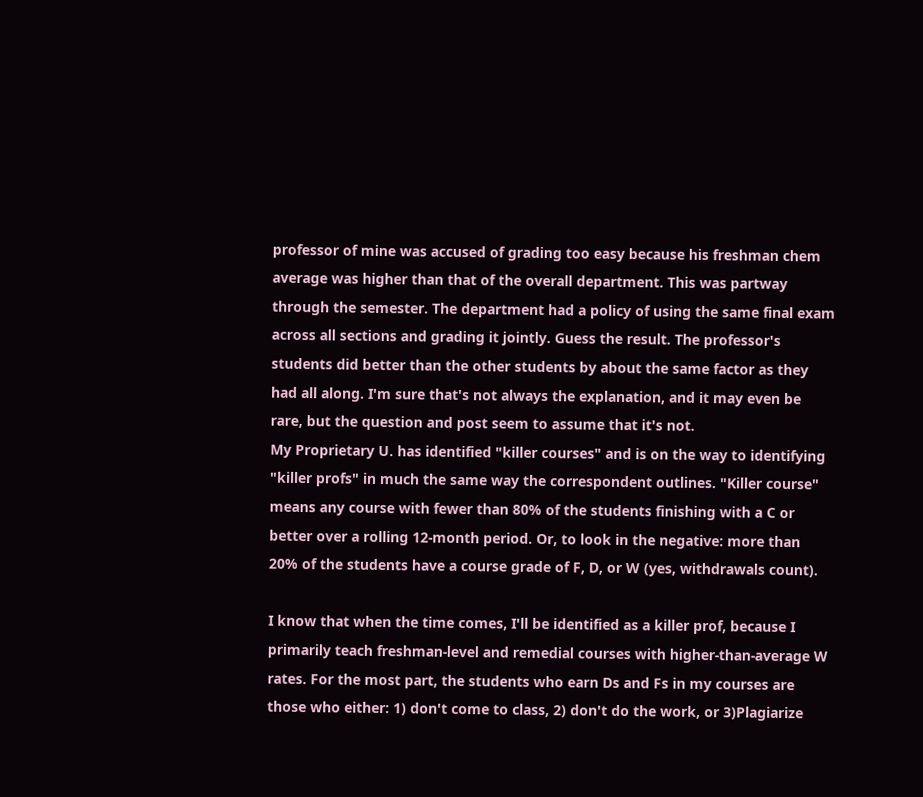professor of mine was accused of grading too easy because his freshman chem average was higher than that of the overall department. This was partway through the semester. The department had a policy of using the same final exam across all sections and grading it jointly. Guess the result. The professor's students did better than the other students by about the same factor as they had all along. I'm sure that's not always the explanation, and it may even be rare, but the question and post seem to assume that it's not.
My Proprietary U. has identified "killer courses" and is on the way to identifying "killer profs" in much the same way the correspondent outlines. "Killer course" means any course with fewer than 80% of the students finishing with a C or better over a rolling 12-month period. Or, to look in the negative: more than 20% of the students have a course grade of F, D, or W (yes, withdrawals count).

I know that when the time comes, I'll be identified as a killer prof, because I primarily teach freshman-level and remedial courses with higher-than-average W rates. For the most part, the students who earn Ds and Fs in my courses are those who either: 1) don't come to class, 2) don't do the work, or 3)Plagiarize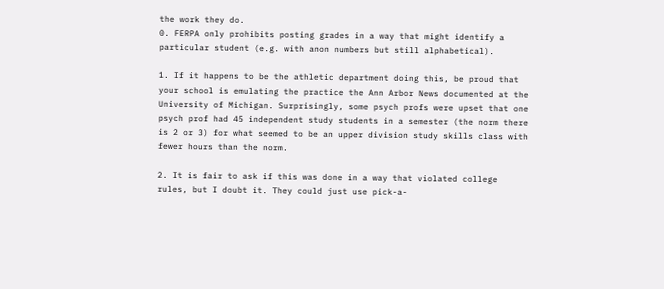the work they do.
0. FERPA only prohibits posting grades in a way that might identify a particular student (e.g. with anon numbers but still alphabetical).

1. If it happens to be the athletic department doing this, be proud that your school is emulating the practice the Ann Arbor News documented at the University of Michigan. Surprisingly, some psych profs were upset that one psych prof had 45 independent study students in a semester (the norm there is 2 or 3) for what seemed to be an upper division study skills class with fewer hours than the norm.

2. It is fair to ask if this was done in a way that violated college rules, but I doubt it. They could just use pick-a-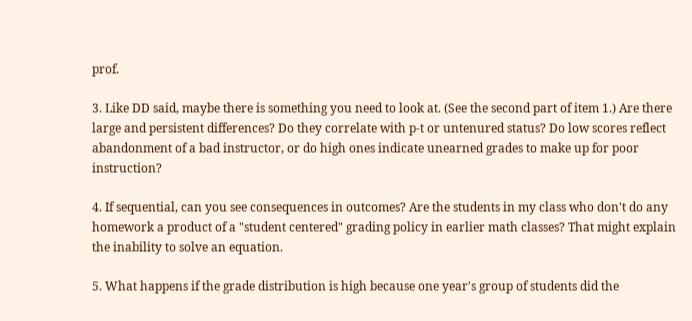prof.

3. Like DD said, maybe there is something you need to look at. (See the second part of item 1.) Are there large and persistent differences? Do they correlate with p-t or untenured status? Do low scores reflect abandonment of a bad instructor, or do high ones indicate unearned grades to make up for poor instruction?

4. If sequential, can you see consequences in outcomes? Are the students in my class who don't do any homework a product of a "student centered" grading policy in earlier math classes? That might explain the inability to solve an equation.

5. What happens if the grade distribution is high because one year's group of students did the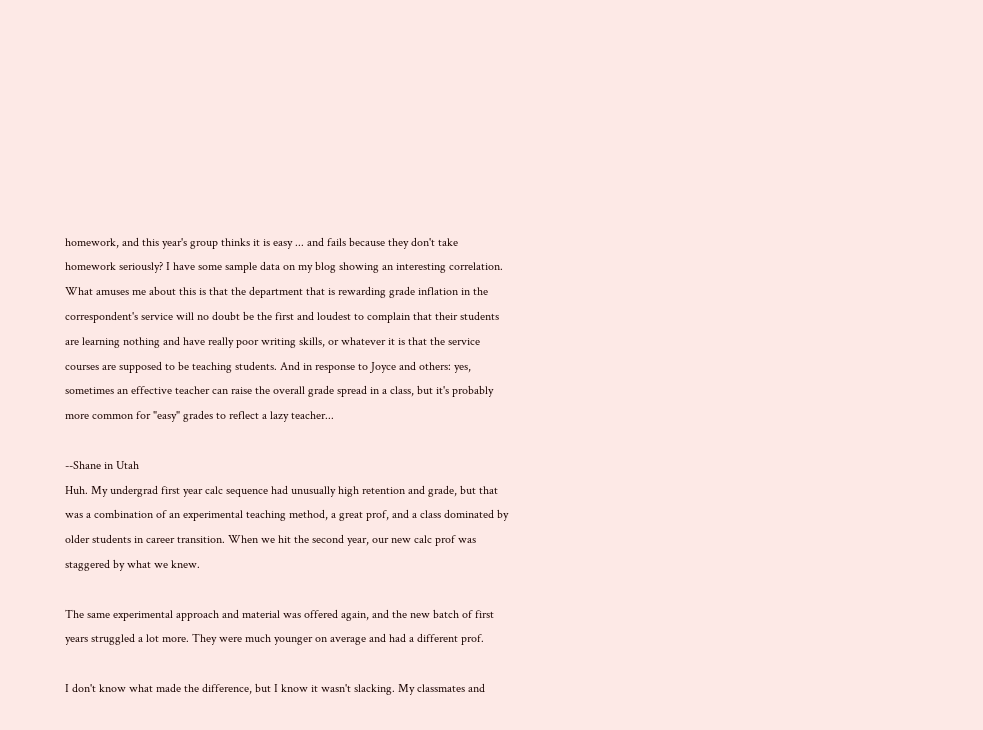homework, and this year's group thinks it is easy ... and fails because they don't take homework seriously? I have some sample data on my blog showing an interesting correlation.
What amuses me about this is that the department that is rewarding grade inflation in the correspondent's service will no doubt be the first and loudest to complain that their students are learning nothing and have really poor writing skills, or whatever it is that the service courses are supposed to be teaching students. And in response to Joyce and others: yes, sometimes an effective teacher can raise the overall grade spread in a class, but it's probably more common for "easy" grades to reflect a lazy teacher...

--Shane in Utah
Huh. My undergrad first year calc sequence had unusually high retention and grade, but that was a combination of an experimental teaching method, a great prof, and a class dominated by older students in career transition. When we hit the second year, our new calc prof was staggered by what we knew.

The same experimental approach and material was offered again, and the new batch of first years struggled a lot more. They were much younger on average and had a different prof.

I don't know what made the difference, but I know it wasn't slacking. My classmates and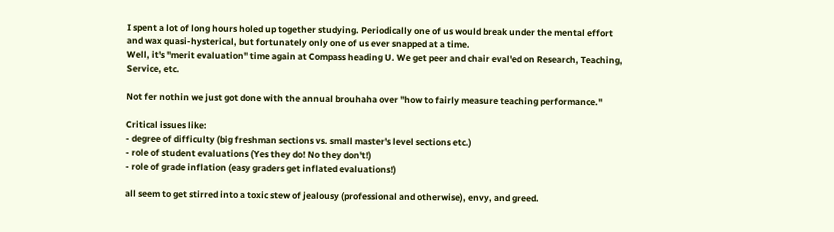I spent a lot of long hours holed up together studying. Periodically one of us would break under the mental effort and wax quasi-hysterical, but fortunately only one of us ever snapped at a time.
Well, it's "merit evaluation" time again at Compass heading U. We get peer and chair eval'ed on Research, Teaching, Service, etc.

Not fer nothin we just got done with the annual brouhaha over "how to fairly measure teaching performance."

Critical issues like:
- degree of difficulty (big freshman sections vs. small master's level sections etc.)
- role of student evaluations (Yes they do! No they don't!)
- role of grade inflation (easy graders get inflated evaluations!)

all seem to get stirred into a toxic stew of jealousy (professional and otherwise), envy, and greed.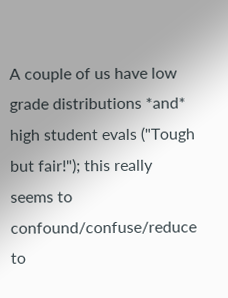A couple of us have low grade distributions *and* high student evals ("Tough but fair!"); this really seems to confound/confuse/reduce to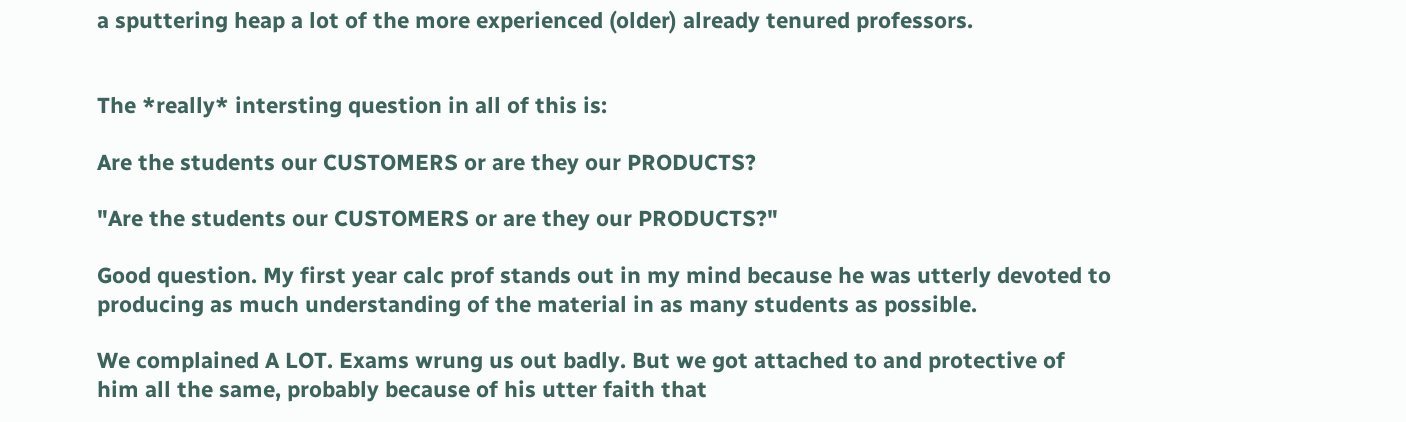a sputtering heap a lot of the more experienced (older) already tenured professors.


The *really* intersting question in all of this is:

Are the students our CUSTOMERS or are they our PRODUCTS?

"Are the students our CUSTOMERS or are they our PRODUCTS?"

Good question. My first year calc prof stands out in my mind because he was utterly devoted to producing as much understanding of the material in as many students as possible.

We complained A LOT. Exams wrung us out badly. But we got attached to and protective of him all the same, probably because of his utter faith that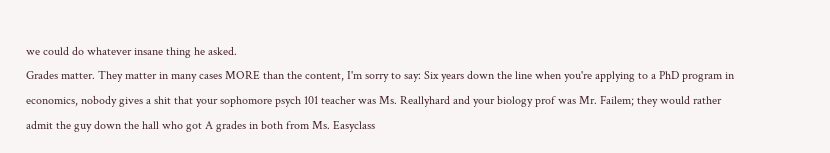we could do whatever insane thing he asked.
Grades matter. They matter in many cases MORE than the content, I'm sorry to say: Six years down the line when you're applying to a PhD program in economics, nobody gives a shit that your sophomore psych 101 teacher was Ms. Reallyhard and your biology prof was Mr. Failem; they would rather admit the guy down the hall who got A grades in both from Ms. Easyclass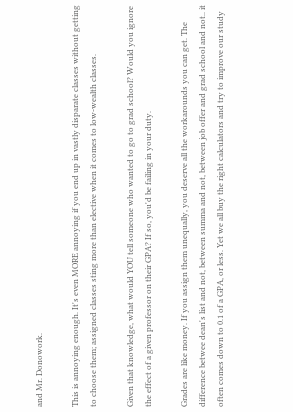and Mr. Donowork.

This is annoying enough. It's even MORE annoying if you end up in vastly disparate classes without getting to choose them; assigned classes sting more than elective when it comes to low-wealth classes.

Given that knowledge, what would YOU tell someone who wanted to go to grad school? Would you ignore the effect of a given professor on their GPA? If so, you'd be failing in your duty.

Grades are like money. If you assign them unequally, you deserve all the workarounds you can get. The difference betwee dean's list and not, between summa and not, between job offer and grad school and not.. it often comes down to 0.1 of a GPA, or less. Yet we all buy the right calculators and try to improve our study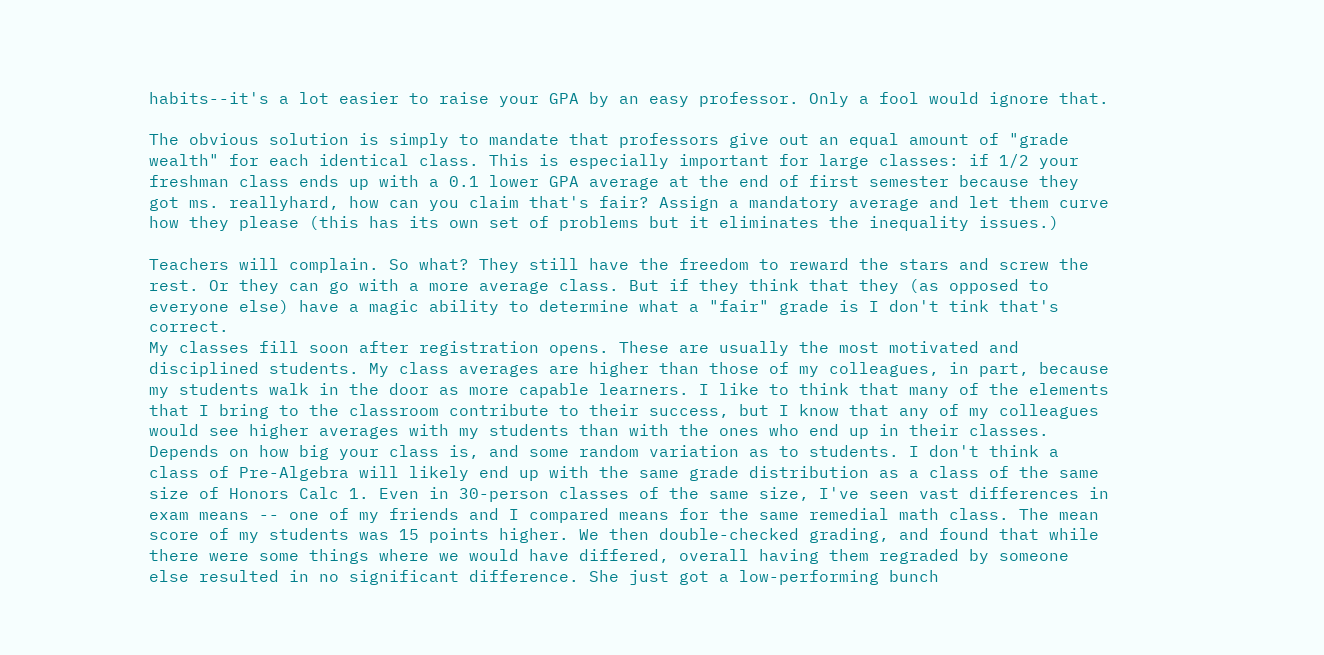habits--it's a lot easier to raise your GPA by an easy professor. Only a fool would ignore that.

The obvious solution is simply to mandate that professors give out an equal amount of "grade wealth" for each identical class. This is especially important for large classes: if 1/2 your freshman class ends up with a 0.1 lower GPA average at the end of first semester because they got ms. reallyhard, how can you claim that's fair? Assign a mandatory average and let them curve how they please (this has its own set of problems but it eliminates the inequality issues.)

Teachers will complain. So what? They still have the freedom to reward the stars and screw the rest. Or they can go with a more average class. But if they think that they (as opposed to everyone else) have a magic ability to determine what a "fair" grade is I don't tink that's correct.
My classes fill soon after registration opens. These are usually the most motivated and disciplined students. My class averages are higher than those of my colleagues, in part, because my students walk in the door as more capable learners. I like to think that many of the elements that I bring to the classroom contribute to their success, but I know that any of my colleagues would see higher averages with my students than with the ones who end up in their classes.
Depends on how big your class is, and some random variation as to students. I don't think a class of Pre-Algebra will likely end up with the same grade distribution as a class of the same size of Honors Calc 1. Even in 30-person classes of the same size, I've seen vast differences in exam means -- one of my friends and I compared means for the same remedial math class. The mean score of my students was 15 points higher. We then double-checked grading, and found that while there were some things where we would have differed, overall having them regraded by someone else resulted in no significant difference. She just got a low-performing bunch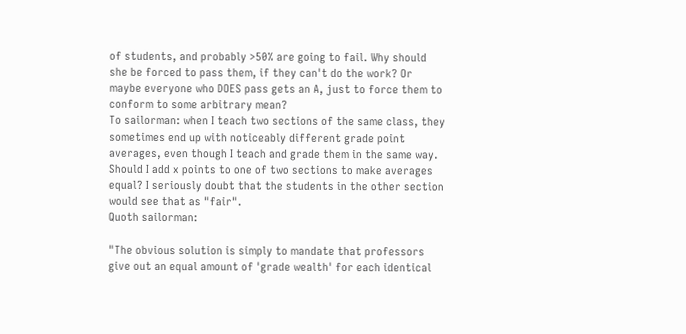of students, and probably >50% are going to fail. Why should she be forced to pass them, if they can't do the work? Or maybe everyone who DOES pass gets an A, just to force them to conform to some arbitrary mean?
To sailorman: when I teach two sections of the same class, they sometimes end up with noticeably different grade point averages, even though I teach and grade them in the same way. Should I add x points to one of two sections to make averages equal? I seriously doubt that the students in the other section would see that as "fair".
Quoth sailorman:

"The obvious solution is simply to mandate that professors give out an equal amount of 'grade wealth' for each identical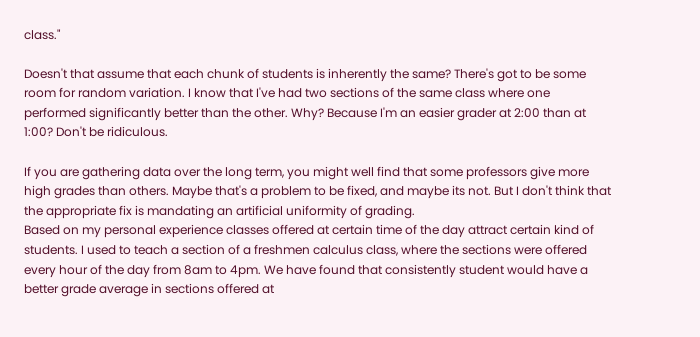class."

Doesn't that assume that each chunk of students is inherently the same? There's got to be some room for random variation. I know that I've had two sections of the same class where one performed significantly better than the other. Why? Because I'm an easier grader at 2:00 than at 1:00? Don't be ridiculous.

If you are gathering data over the long term, you might well find that some professors give more high grades than others. Maybe that's a problem to be fixed, and maybe its not. But I don't think that the appropriate fix is mandating an artificial uniformity of grading.
Based on my personal experience classes offered at certain time of the day attract certain kind of students. I used to teach a section of a freshmen calculus class, where the sections were offered every hour of the day from 8am to 4pm. We have found that consistently student would have a better grade average in sections offered at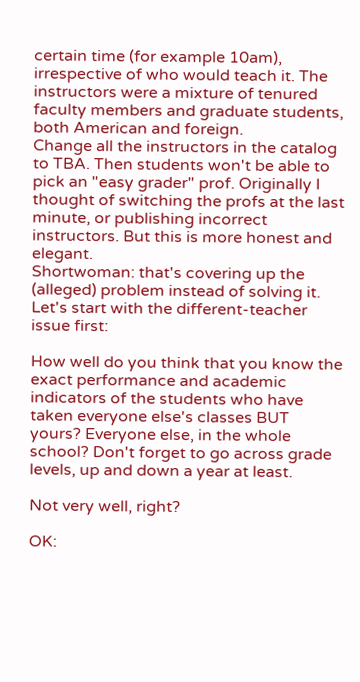certain time (for example 10am), irrespective of who would teach it. The instructors were a mixture of tenured faculty members and graduate students, both American and foreign.
Change all the instructors in the catalog to TBA. Then students won't be able to pick an "easy grader" prof. Originally I thought of switching the profs at the last minute, or publishing incorrect instructors. But this is more honest and elegant.
Shortwoman: that's covering up the (alleged) problem instead of solving it.
Let's start with the different-teacher issue first:

How well do you think that you know the exact performance and academic indicators of the students who have taken everyone else's classes BUT yours? Everyone else, in the whole school? Don't forget to go across grade levels, up and down a year at least.

Not very well, right?

OK: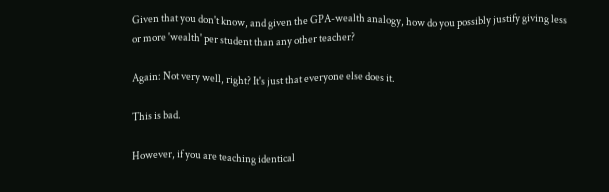Given that you don't know, and given the GPA-wealth analogy, how do you possibly justify giving less or more 'wealth' per student than any other teacher?

Again: Not very well, right? It's just that everyone else does it.

This is bad.

However, if you are teaching identical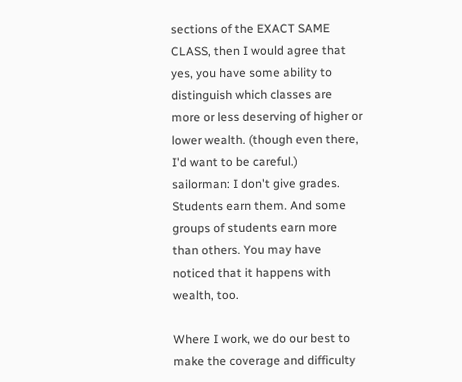sections of the EXACT SAME CLASS, then I would agree that yes, you have some ability to distinguish which classes are more or less deserving of higher or lower wealth. (though even there, I'd want to be careful.)
sailorman: I don't give grades. Students earn them. And some groups of students earn more than others. You may have noticed that it happens with wealth, too.

Where I work, we do our best to make the coverage and difficulty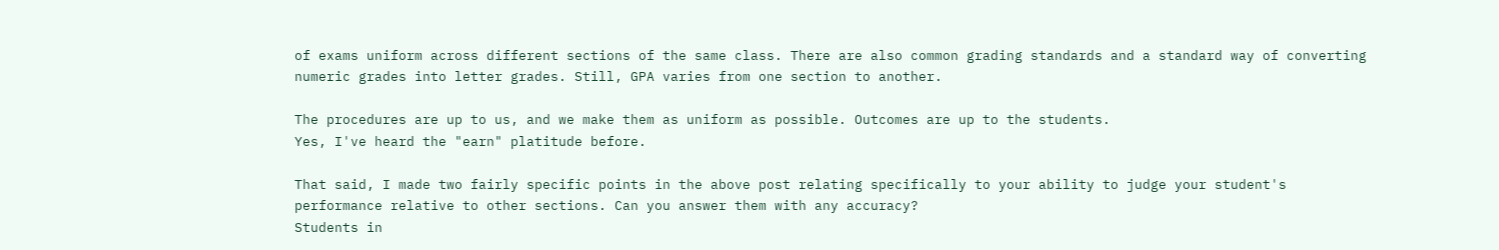of exams uniform across different sections of the same class. There are also common grading standards and a standard way of converting numeric grades into letter grades. Still, GPA varies from one section to another.

The procedures are up to us, and we make them as uniform as possible. Outcomes are up to the students.
Yes, I've heard the "earn" platitude before.

That said, I made two fairly specific points in the above post relating specifically to your ability to judge your student's performance relative to other sections. Can you answer them with any accuracy?
Students in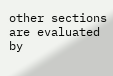other sections are evaluated by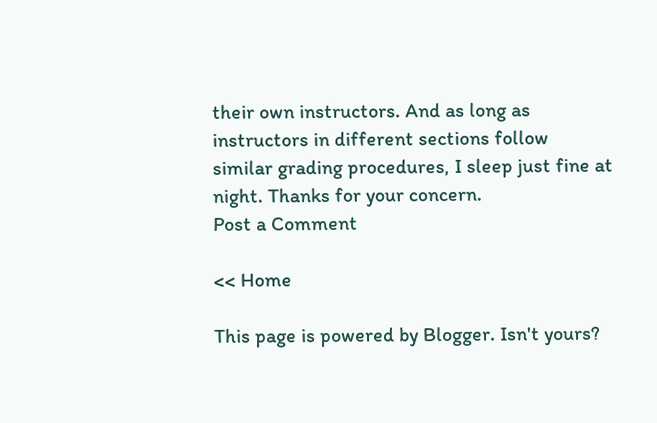their own instructors. And as long as instructors in different sections follow similar grading procedures, I sleep just fine at night. Thanks for your concern.
Post a Comment

<< Home

This page is powered by Blogger. Isn't yours?